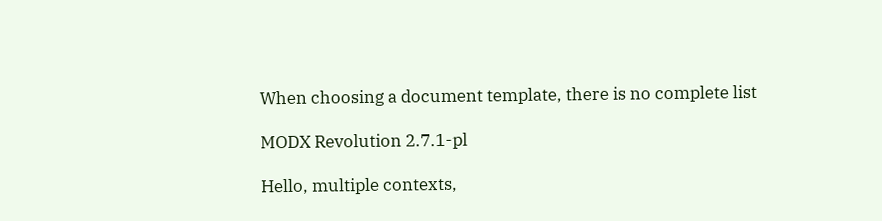When choosing a document template, there is no complete list

MODX Revolution 2.7.1-pl

Hello, multiple contexts,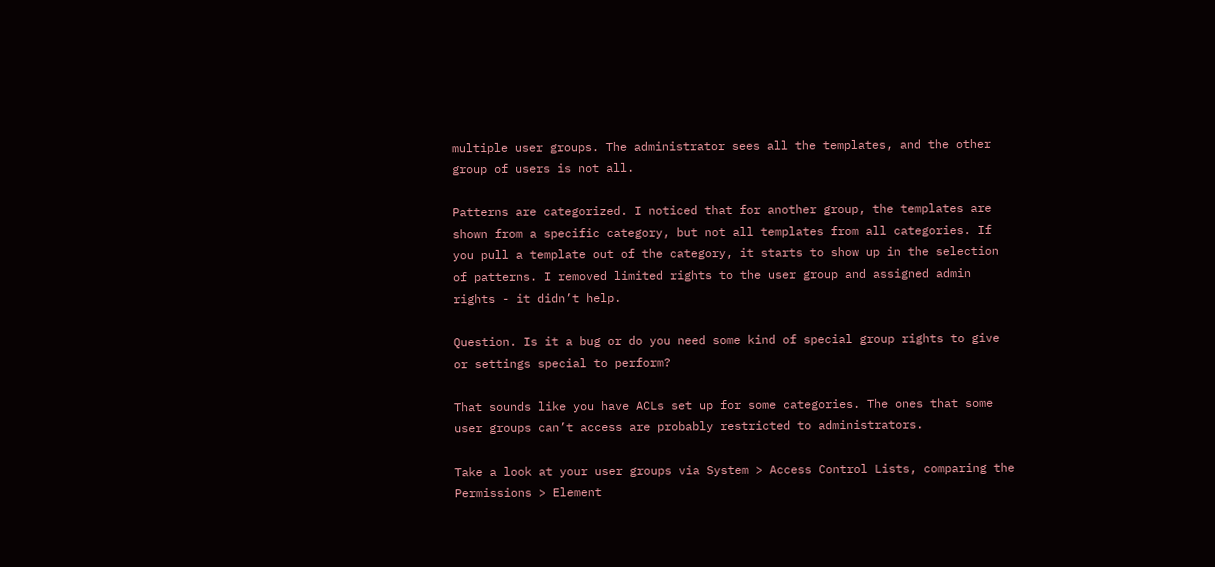multiple user groups. The administrator sees all the templates, and the other group of users is not all.

Patterns are categorized. I noticed that for another group, the templates are shown from a specific category, but not all templates from all categories. If you pull a template out of the category, it starts to show up in the selection of patterns. I removed limited rights to the user group and assigned admin rights - it didn’t help.

Question. Is it a bug or do you need some kind of special group rights to give or settings special to perform?

That sounds like you have ACLs set up for some categories. The ones that some user groups can’t access are probably restricted to administrators.

Take a look at your user groups via System > Access Control Lists, comparing the Permissions > Element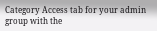Category Access tab for your admin group with the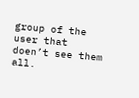group of the user that doen’t see them all.